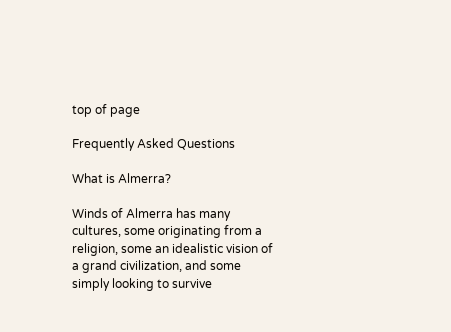top of page

Frequently Asked Questions

What is Almerra?

Winds of Almerra has many cultures, some originating from a religion, some an idealistic vision of a grand civilization, and some simply looking to survive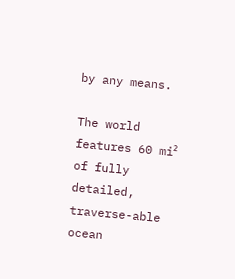by any means.

The world features 60 mi² of fully detailed, traverse-able ocean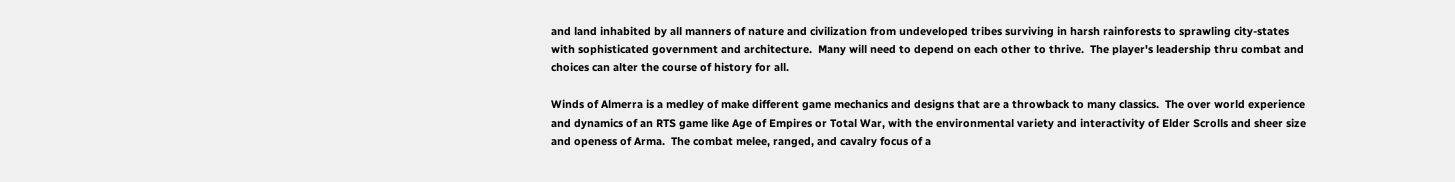and land inhabited by all manners of nature and civilization from undeveloped tribes surviving in harsh rainforests to sprawling city-states with sophisticated government and architecture.  Many will need to depend on each other to thrive.  The player's leadership thru combat and choices can alter the course of history for all.

Winds of Almerra is a medley of make different game mechanics and designs that are a throwback to many classics.  The over world experience and dynamics of an RTS game like Age of Empires or Total War, with the environmental variety and interactivity of Elder Scrolls and sheer size and openess of Arma.  The combat melee, ranged, and cavalry focus of a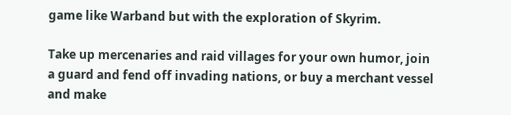game like Warband but with the exploration of Skyrim.

Take up mercenaries and raid villages for your own humor, join a guard and fend off invading nations, or buy a merchant vessel and make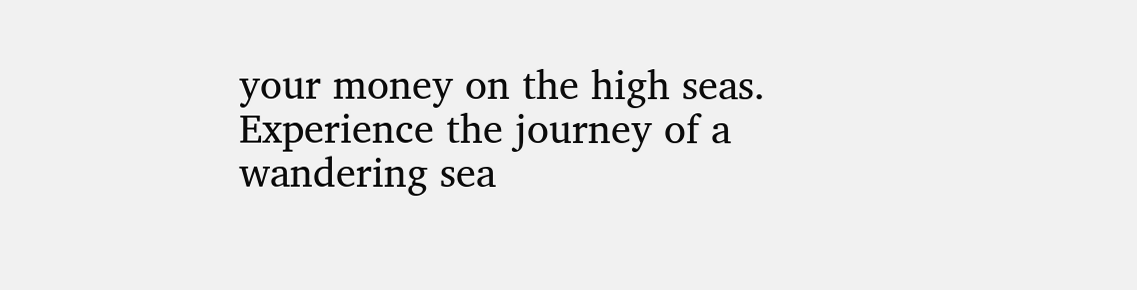your money on the high seas.  Experience the journey of a wandering sea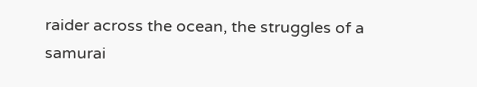raider across the ocean, the struggles of a samurai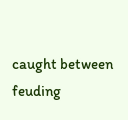caught between feuding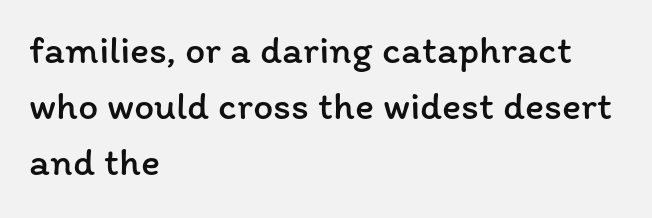families, or a daring cataphract who would cross the widest desert and the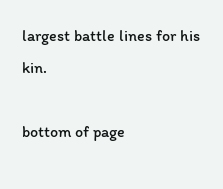largest battle lines for his kin.

bottom of page